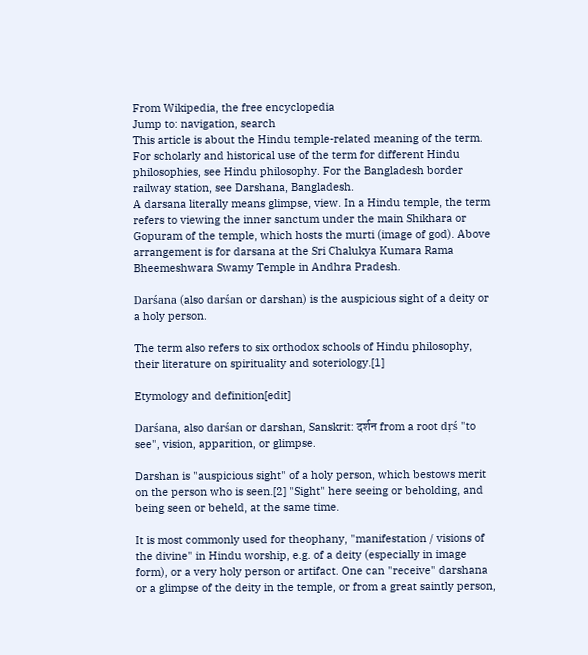From Wikipedia, the free encyclopedia
Jump to: navigation, search
This article is about the Hindu temple-related meaning of the term. For scholarly and historical use of the term for different Hindu philosophies, see Hindu philosophy. For the Bangladesh border railway station, see Darshana, Bangladesh.
A darsana literally means glimpse, view. In a Hindu temple, the term refers to viewing the inner sanctum under the main Shikhara or Gopuram of the temple, which hosts the murti (image of god). Above arrangement is for darsana at the Sri Chalukya Kumara Rama Bheemeshwara Swamy Temple in Andhra Pradesh.

Darśana (also darśan or darshan) is the auspicious sight of a deity or a holy person.

The term also refers to six orthodox schools of Hindu philosophy, their literature on spirituality and soteriology.[1]

Etymology and definition[edit]

Darśana, also darśan or darshan, Sanskrit: दर्शन from a root dṛś "to see", vision, apparition, or glimpse.

Darshan is "auspicious sight" of a holy person, which bestows merit on the person who is seen.[2] "Sight" here seeing or beholding, and being seen or beheld, at the same time.

It is most commonly used for theophany, "manifestation / visions of the divine" in Hindu worship, e.g. of a deity (especially in image form), or a very holy person or artifact. One can "receive" darshana or a glimpse of the deity in the temple, or from a great saintly person,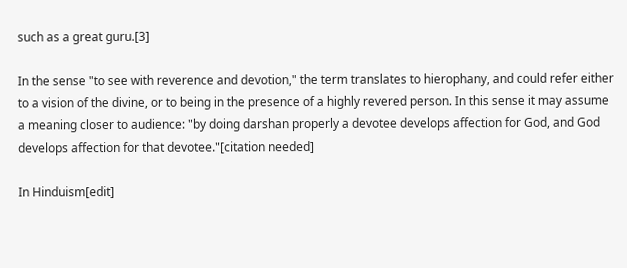such as a great guru.[3]

In the sense "to see with reverence and devotion," the term translates to hierophany, and could refer either to a vision of the divine, or to being in the presence of a highly revered person. In this sense it may assume a meaning closer to audience: "by doing darshan properly a devotee develops affection for God, and God develops affection for that devotee."[citation needed]

In Hinduism[edit]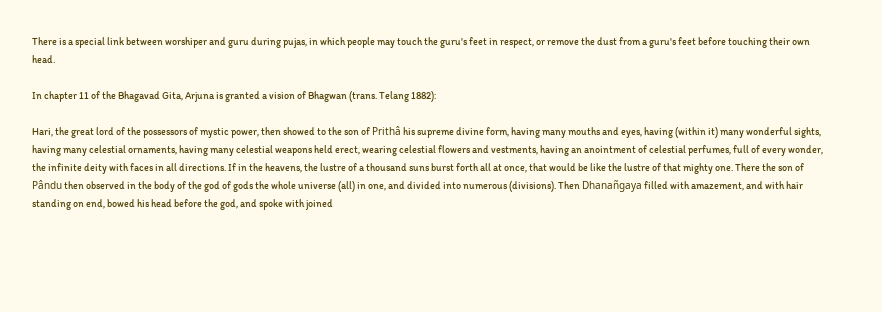There is a special link between worshiper and guru during pujas, in which people may touch the guru's feet in respect, or remove the dust from a guru's feet before touching their own head.

In chapter 11 of the Bhagavad Gita, Arjuna is granted a vision of Bhagwan (trans. Telang 1882):

Hari, the great lord of the possessors of mystic power, then showed to the son of Prithâ his supreme divine form, having many mouths and eyes, having (within it) many wonderful sights, having many celestial ornaments, having many celestial weapons held erect, wearing celestial flowers and vestments, having an anointment of celestial perfumes, full of every wonder, the infinite deity with faces in all directions. If in the heavens, the lustre of a thousand suns burst forth all at once, that would be like the lustre of that mighty one. There the son of Pându then observed in the body of the god of gods the whole universe (all) in one, and divided into numerous (divisions). Then Dhanañgaya filled with amazement, and with hair standing on end, bowed his head before the god, and spoke with joined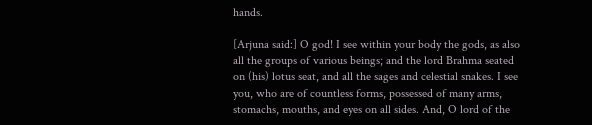hands.

[Arjuna said:] O god! I see within your body the gods, as also all the groups of various beings; and the lord Brahma seated on (his) lotus seat, and all the sages and celestial snakes. I see you, who are of countless forms, possessed of many arms, stomachs, mouths, and eyes on all sides. And, O lord of the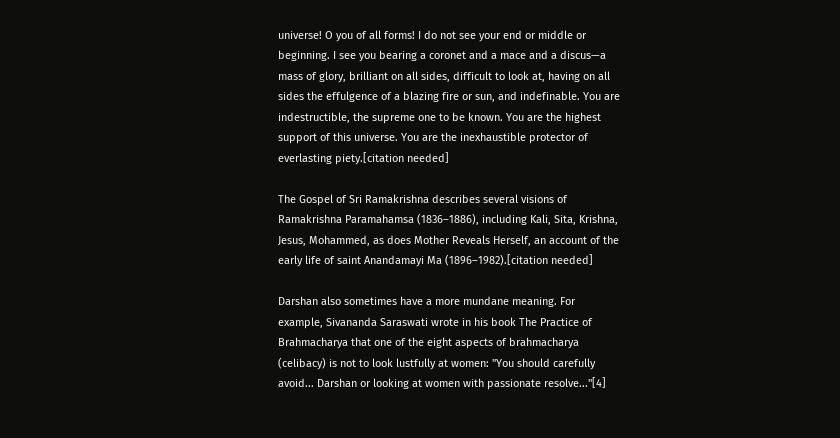universe! O you of all forms! I do not see your end or middle or beginning. I see you bearing a coronet and a mace and a discus—a mass of glory, brilliant on all sides, difficult to look at, having on all sides the effulgence of a blazing fire or sun, and indefinable. You are indestructible, the supreme one to be known. You are the highest support of this universe. You are the inexhaustible protector of everlasting piety.[citation needed]

The Gospel of Sri Ramakrishna describes several visions of Ramakrishna Paramahamsa (1836–1886), including Kali, Sita, Krishna, Jesus, Mohammed, as does Mother Reveals Herself, an account of the early life of saint Anandamayi Ma (1896–1982).[citation needed]

Darshan also sometimes have a more mundane meaning. For example, Sivananda Saraswati wrote in his book The Practice of Brahmacharya that one of the eight aspects of brahmacharya (celibacy) is not to look lustfully at women: "You should carefully avoid... Darshan or looking at women with passionate resolve..."[4]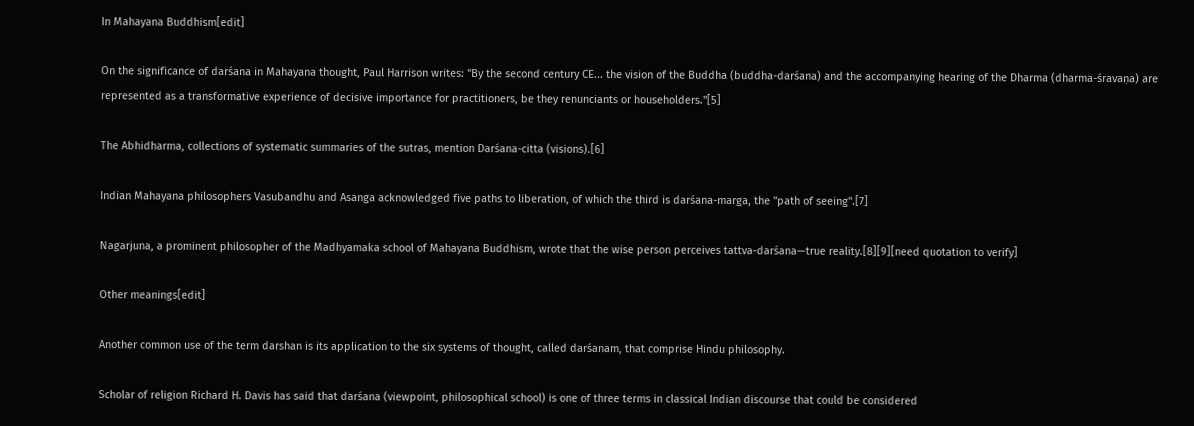In Mahayana Buddhism[edit]

On the significance of darśana in Mahayana thought, Paul Harrison writes: "By the second century CE... the vision of the Buddha (buddha-darśana) and the accompanying hearing of the Dharma (dharma-śravaṇa) are represented as a transformative experience of decisive importance for practitioners, be they renunciants or householders."[5]

The Abhidharma, collections of systematic summaries of the sutras, mention Darśana-citta (visions).[6]

Indian Mahayana philosophers Vasubandhu and Asanga acknowledged five paths to liberation, of which the third is darśana-marga, the "path of seeing".[7]

Nagarjuna, a prominent philosopher of the Madhyamaka school of Mahayana Buddhism, wrote that the wise person perceives tattva-darśana—true reality.[8][9][need quotation to verify]

Other meanings[edit]

Another common use of the term darshan is its application to the six systems of thought, called darśanam, that comprise Hindu philosophy.

Scholar of religion Richard H. Davis has said that darśana (viewpoint, philosophical school) is one of three terms in classical Indian discourse that could be considered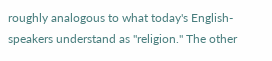roughly analogous to what today's English-speakers understand as "religion." The other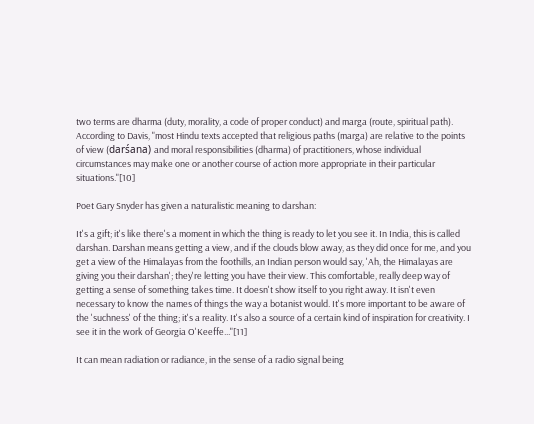two terms are dharma (duty, morality, a code of proper conduct) and marga (route, spiritual path). According to Davis, "most Hindu texts accepted that religious paths (marga) are relative to the points of view (darśana) and moral responsibilities (dharma) of practitioners, whose individual circumstances may make one or another course of action more appropriate in their particular situations."[10]

Poet Gary Snyder has given a naturalistic meaning to darshan:

It's a gift; it's like there's a moment in which the thing is ready to let you see it. In India, this is called darshan. Darshan means getting a view, and if the clouds blow away, as they did once for me, and you get a view of the Himalayas from the foothills, an Indian person would say, 'Ah, the Himalayas are giving you their darshan'; they're letting you have their view. This comfortable, really deep way of getting a sense of something takes time. It doesn't show itself to you right away. It isn't even necessary to know the names of things the way a botanist would. It's more important to be aware of the 'suchness' of the thing; it's a reality. It's also a source of a certain kind of inspiration for creativity. I see it in the work of Georgia O'Keeffe..."[11]

It can mean radiation or radiance, in the sense of a radio signal being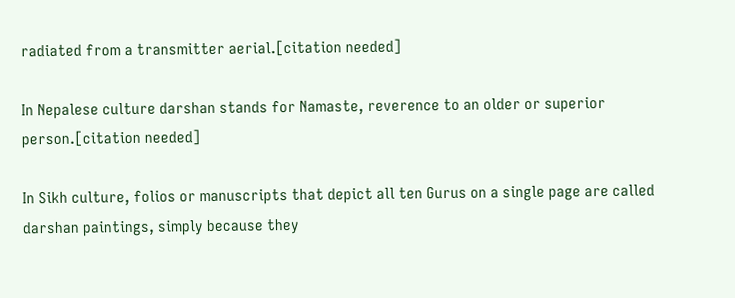radiated from a transmitter aerial.[citation needed]

In Nepalese culture darshan stands for Namaste, reverence to an older or superior person.[citation needed]

In Sikh culture, folios or manuscripts that depict all ten Gurus on a single page are called darshan paintings, simply because they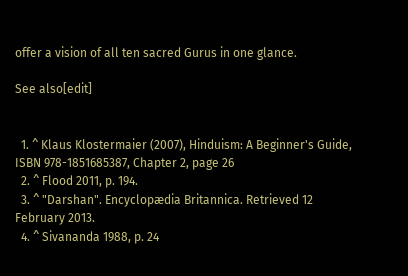offer a vision of all ten sacred Gurus in one glance.

See also[edit]


  1. ^ Klaus Klostermaier (2007), Hinduism: A Beginner's Guide, ISBN 978-1851685387, Chapter 2, page 26
  2. ^ Flood 2011, p. 194.
  3. ^ "Darshan". Encyclopædia Britannica. Retrieved 12 February 2013.
  4. ^ Sivananda 1988, p. 24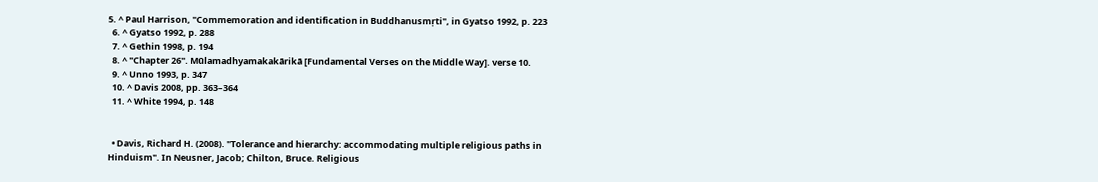5. ^ Paul Harrison, "Commemoration and identification in Buddhanusmṛti", in Gyatso 1992, p. 223
  6. ^ Gyatso 1992, p. 288
  7. ^ Gethin 1998, p. 194
  8. ^ "Chapter 26". Mūlamadhyamakakārikā [Fundamental Verses on the Middle Way]. verse 10.
  9. ^ Unno 1993, p. 347
  10. ^ Davis 2008, pp. 363–364
  11. ^ White 1994, p. 148


  • Davis, Richard H. (2008). "Tolerance and hierarchy: accommodating multiple religious paths in Hinduism". In Neusner, Jacob; Chilton, Bruce. Religious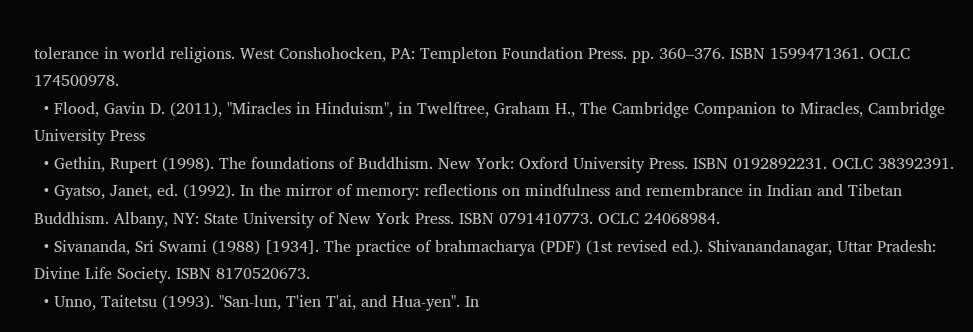tolerance in world religions. West Conshohocken, PA: Templeton Foundation Press. pp. 360–376. ISBN 1599471361. OCLC 174500978.
  • Flood, Gavin D. (2011), "Miracles in Hinduism", in Twelftree, Graham H., The Cambridge Companion to Miracles, Cambridge University Press
  • Gethin, Rupert (1998). The foundations of Buddhism. New York: Oxford University Press. ISBN 0192892231. OCLC 38392391.
  • Gyatso, Janet, ed. (1992). In the mirror of memory: reflections on mindfulness and remembrance in Indian and Tibetan Buddhism. Albany, NY: State University of New York Press. ISBN 0791410773. OCLC 24068984.
  • Sivananda, Sri Swami (1988) [1934]. The practice of brahmacharya (PDF) (1st revised ed.). Shivanandanagar, Uttar Pradesh: Divine Life Society. ISBN 8170520673.
  • Unno, Taitetsu (1993). "San-lun, T'ien T'ai, and Hua-yen". In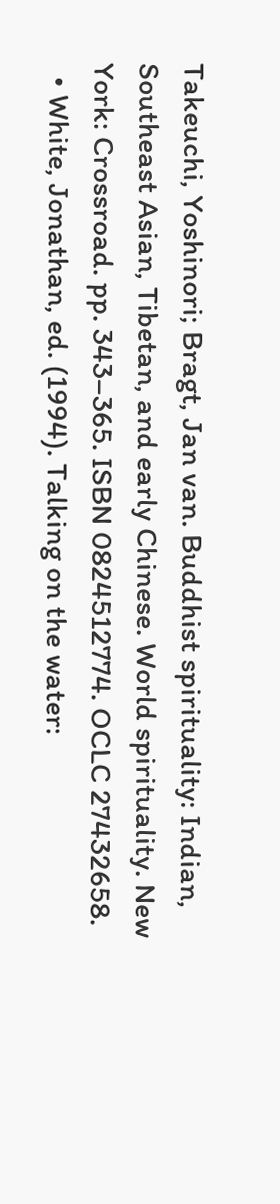Takeuchi, Yoshinori; Bragt, Jan van. Buddhist spirituality: Indian, Southeast Asian, Tibetan, and early Chinese. World spirituality. New York: Crossroad. pp. 343–365. ISBN 0824512774. OCLC 27432658.
  • White, Jonathan, ed. (1994). Talking on the water: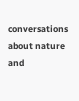conversations about nature and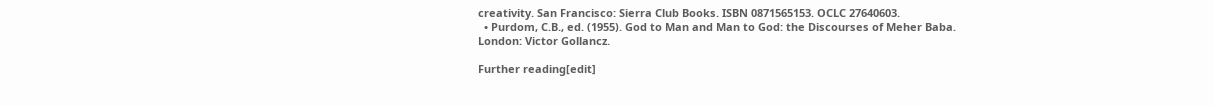creativity. San Francisco: Sierra Club Books. ISBN 0871565153. OCLC 27640603.
  • Purdom, C.B., ed. (1955). God to Man and Man to God: the Discourses of Meher Baba. London: Victor Gollancz.

Further reading[edit]